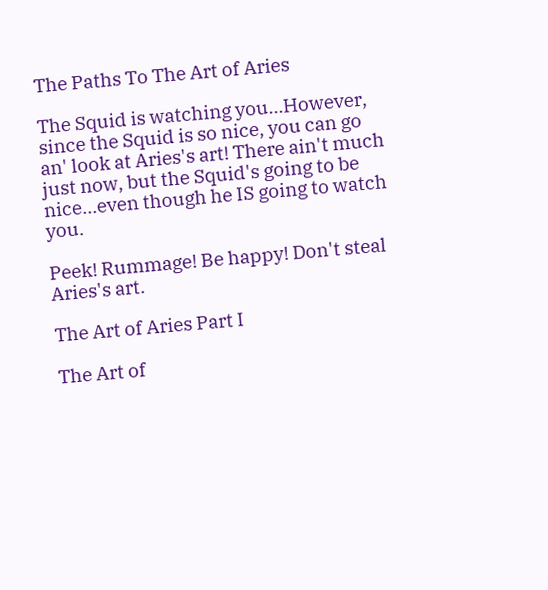The Paths To The Art of Aries

The Squid is watching you...However, since the Squid is so nice, you can go an' look at Aries's art! There ain't much just now, but the Squid's going to be nice...even though he IS going to watch you.

Peek! Rummage! Be happy! Don't steal Aries's art.

The Art of Aries Part I

The Art of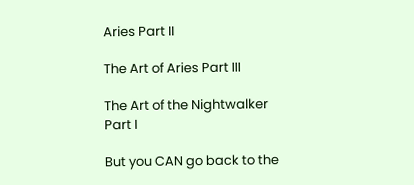Aries Part II

The Art of Aries Part III

The Art of the Nightwalker Part I

But you CAN go back to the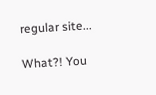regular site...

What?! You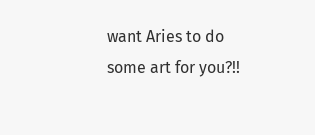want Aries to do some art for you?!!